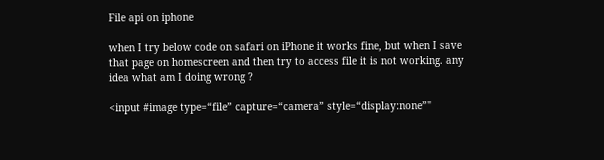File api on iphone

when I try below code on safari on iPhone it works fine, but when I save that page on homescreen and then try to access file it is not working. any idea what am I doing wrong ?

<input #image type=“file” capture=“camera” style=“display:none”"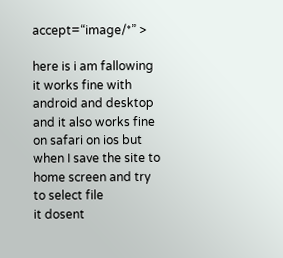accept=“image/*” >

here is i am fallowing
it works fine with android and desktop
and it also works fine on safari on ios but when I save the site to home screen and try to select file
it dosent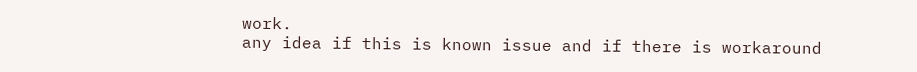work.
any idea if this is known issue and if there is workaround